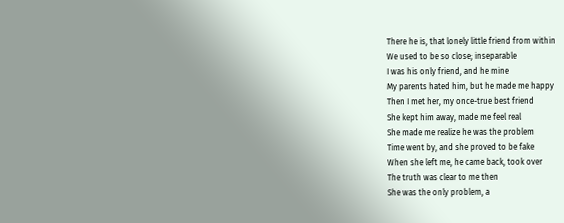There he is, that lonely little friend from within
We used to be so close; inseparable
I was his only friend, and he mine
My parents hated him, but he made me happy
Then I met her, my once-true best friend
She kept him away, made me feel real
She made me realize he was the problem
Time went by, and she proved to be fake
When she left me, he came back, took over
The truth was clear to me then
She was the only problem, a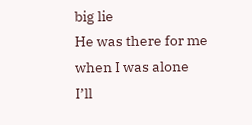big lie
He was there for me when I was alone
I’ll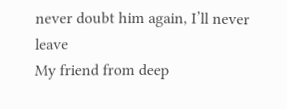never doubt him again, I’ll never leave
My friend from deep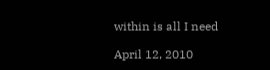within is all I need

April 12, 2010